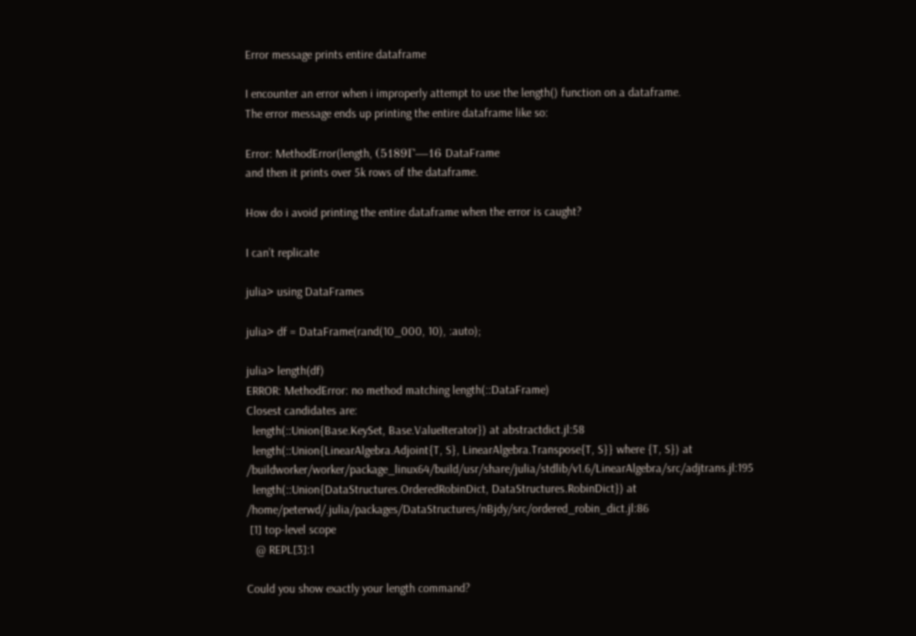Error message prints entire dataframe

I encounter an error when i improperly attempt to use the length() function on a dataframe.
The error message ends up printing the entire dataframe like so:

Error: MethodError(length, (5189Γ—16 DataFrame
and then it prints over 5k rows of the dataframe.

How do i avoid printing the entire dataframe when the error is caught?

I can’t replicate

julia> using DataFrames

julia> df = DataFrame(rand(10_000, 10), :auto);

julia> length(df)
ERROR: MethodError: no method matching length(::DataFrame)
Closest candidates are:
  length(::Union{Base.KeySet, Base.ValueIterator}) at abstractdict.jl:58
  length(::Union{LinearAlgebra.Adjoint{T, S}, LinearAlgebra.Transpose{T, S}} where {T, S}) at /buildworker/worker/package_linux64/build/usr/share/julia/stdlib/v1.6/LinearAlgebra/src/adjtrans.jl:195
  length(::Union{DataStructures.OrderedRobinDict, DataStructures.RobinDict}) at /home/peterwd/.julia/packages/DataStructures/nBjdy/src/ordered_robin_dict.jl:86
 [1] top-level scope
   @ REPL[3]:1

Could you show exactly your length command?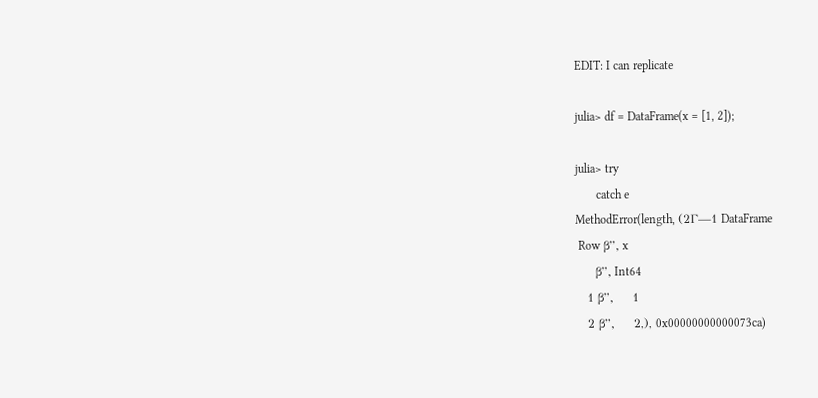EDIT: I can replicate

julia> df = DataFrame(x = [1, 2]);

julia> try
       catch e
MethodError(length, (2Γ—1 DataFrame
 Row β”‚ x
     β”‚ Int64
   1 β”‚     1
   2 β”‚     2,), 0x00000000000073ca)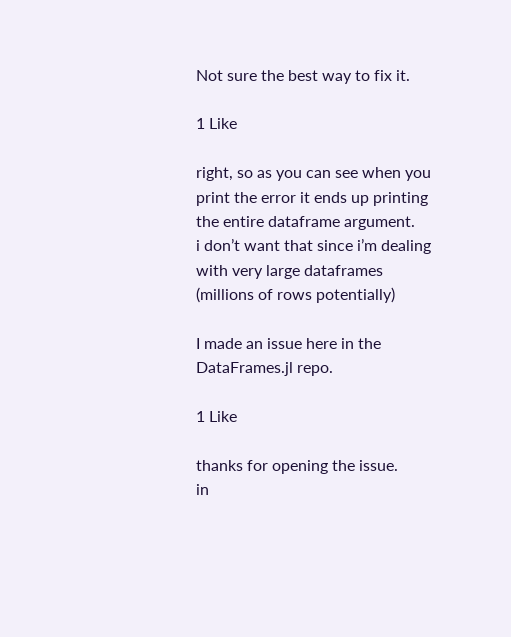Not sure the best way to fix it.

1 Like

right, so as you can see when you print the error it ends up printing the entire dataframe argument.
i don’t want that since i’m dealing with very large dataframes (millions of rows potentially)

I made an issue here in the DataFrames.jl repo.

1 Like

thanks for opening the issue.
in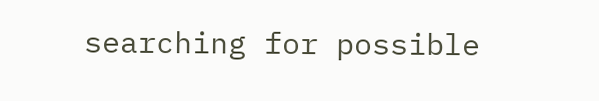searching for possible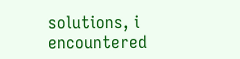solutions, i encountered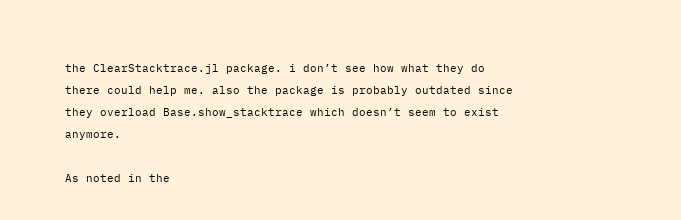the ClearStacktrace.jl package. i don’t see how what they do there could help me. also the package is probably outdated since they overload Base.show_stacktrace which doesn’t seem to exist anymore.

As noted in the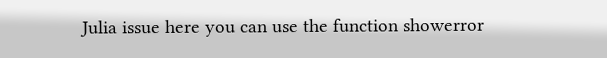Julia issue here you can use the function showerror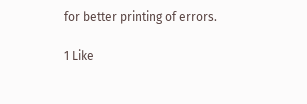for better printing of errors.

1 Like